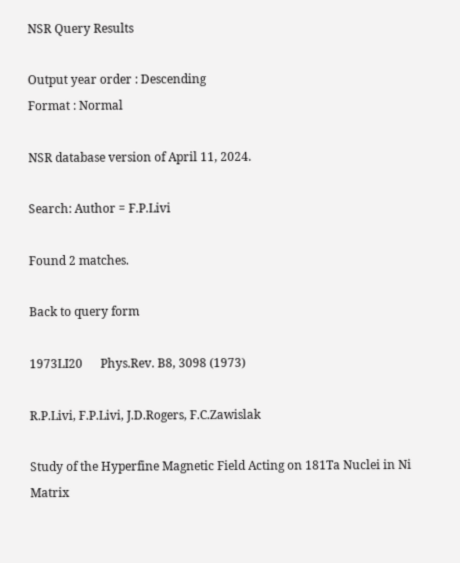NSR Query Results

Output year order : Descending
Format : Normal

NSR database version of April 11, 2024.

Search: Author = F.P.Livi

Found 2 matches.

Back to query form

1973LI20      Phys.Rev. B8, 3098 (1973)

R.P.Livi, F.P.Livi, J.D.Rogers, F.C.Zawislak

Study of the Hyperfine Magnetic Field Acting on 181Ta Nuclei in Ni Matrix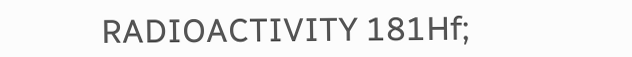RADIOACTIVITY 181Hf;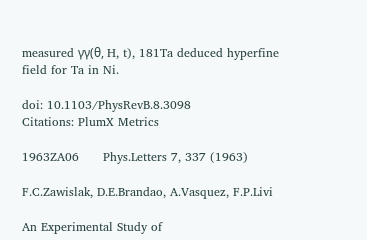measured γγ(θ, H, t), 181Ta deduced hyperfine field for Ta in Ni.

doi: 10.1103/PhysRevB.8.3098
Citations: PlumX Metrics

1963ZA06      Phys.Letters 7, 337 (1963)

F.C.Zawislak, D.E.Brandao, A.Vasquez, F.P.Livi

An Experimental Study of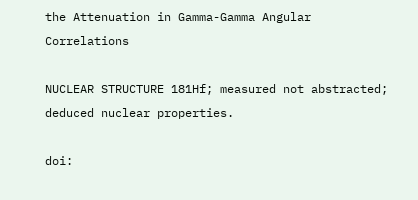the Attenuation in Gamma-Gamma Angular Correlations

NUCLEAR STRUCTURE 181Hf; measured not abstracted; deduced nuclear properties.

doi: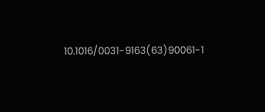10.1016/0031-9163(63)90061-1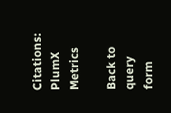Citations: PlumX Metrics

Back to query form